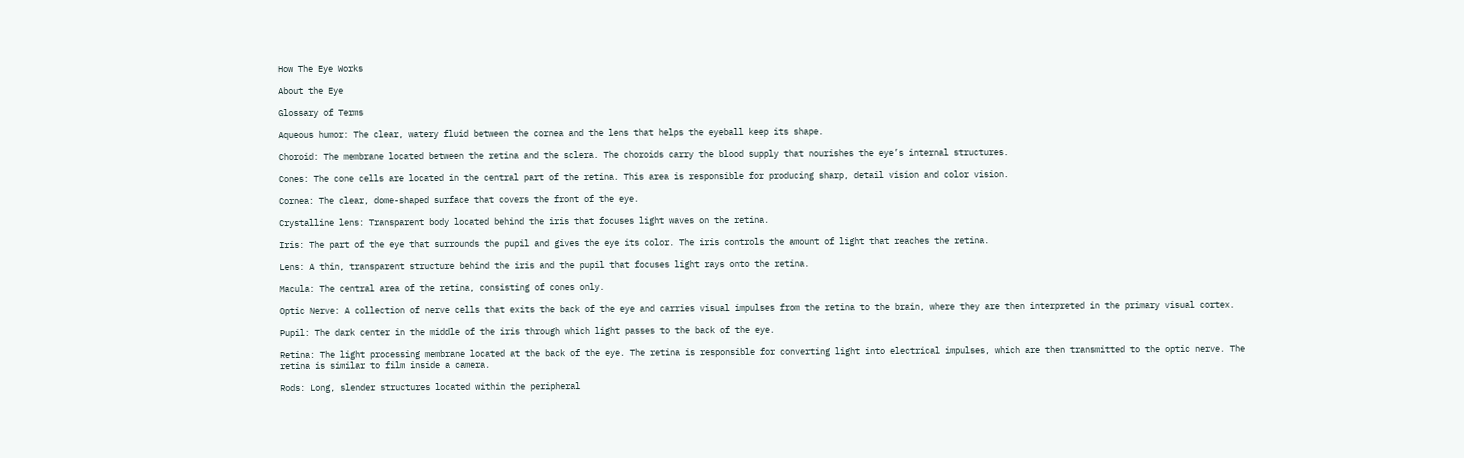How The Eye Works

About the Eye

Glossary of Terms

Aqueous humor: The clear, watery fluid between the cornea and the lens that helps the eyeball keep its shape.

Choroid: The membrane located between the retina and the sclera. The choroids carry the blood supply that nourishes the eye’s internal structures.

Cones: The cone cells are located in the central part of the retina. This area is responsible for producing sharp, detail vision and color vision.

Cornea: The clear, dome-shaped surface that covers the front of the eye.

Crystalline lens: Transparent body located behind the iris that focuses light waves on the retina.

Iris: The part of the eye that surrounds the pupil and gives the eye its color. The iris controls the amount of light that reaches the retina.

Lens: A thin, transparent structure behind the iris and the pupil that focuses light rays onto the retina.

Macula: The central area of the retina, consisting of cones only.

Optic Nerve: A collection of nerve cells that exits the back of the eye and carries visual impulses from the retina to the brain, where they are then interpreted in the primary visual cortex.

Pupil: The dark center in the middle of the iris through which light passes to the back of the eye.

Retina: The light processing membrane located at the back of the eye. The retina is responsible for converting light into electrical impulses, which are then transmitted to the optic nerve. The retina is similar to film inside a camera.

Rods: Long, slender structures located within the peripheral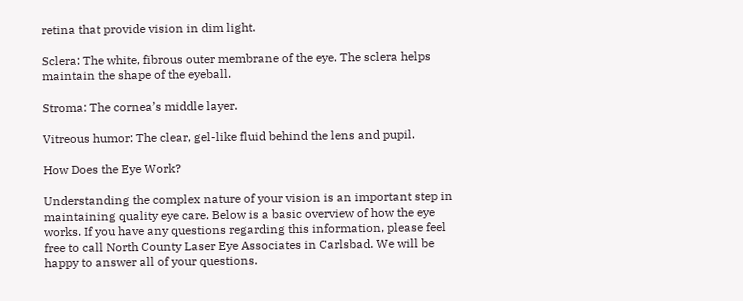retina that provide vision in dim light.

Sclera: The white, fibrous outer membrane of the eye. The sclera helps maintain the shape of the eyeball.

Stroma: The cornea’s middle layer.

Vitreous humor: The clear, gel-like fluid behind the lens and pupil.

How Does the Eye Work?

Understanding the complex nature of your vision is an important step in maintaining quality eye care. Below is a basic overview of how the eye works. If you have any questions regarding this information, please feel free to call North County Laser Eye Associates in Carlsbad. We will be happy to answer all of your questions.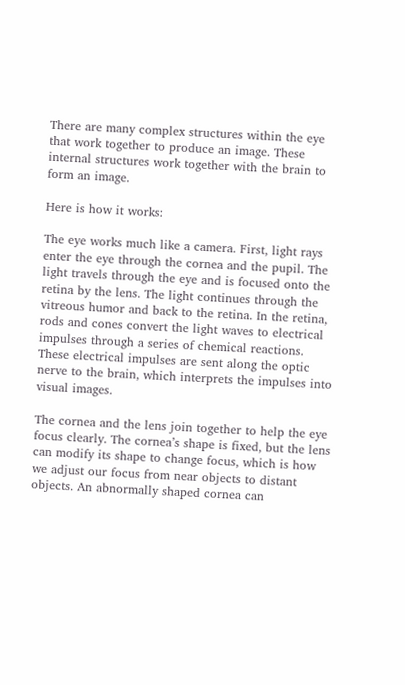There are many complex structures within the eye that work together to produce an image. These internal structures work together with the brain to form an image.

Here is how it works:

The eye works much like a camera. First, light rays enter the eye through the cornea and the pupil. The light travels through the eye and is focused onto the retina by the lens. The light continues through the vitreous humor and back to the retina. In the retina, rods and cones convert the light waves to electrical impulses through a series of chemical reactions. These electrical impulses are sent along the optic nerve to the brain, which interprets the impulses into visual images.

The cornea and the lens join together to help the eye focus clearly. The cornea’s shape is fixed, but the lens can modify its shape to change focus, which is how we adjust our focus from near objects to distant objects. An abnormally shaped cornea can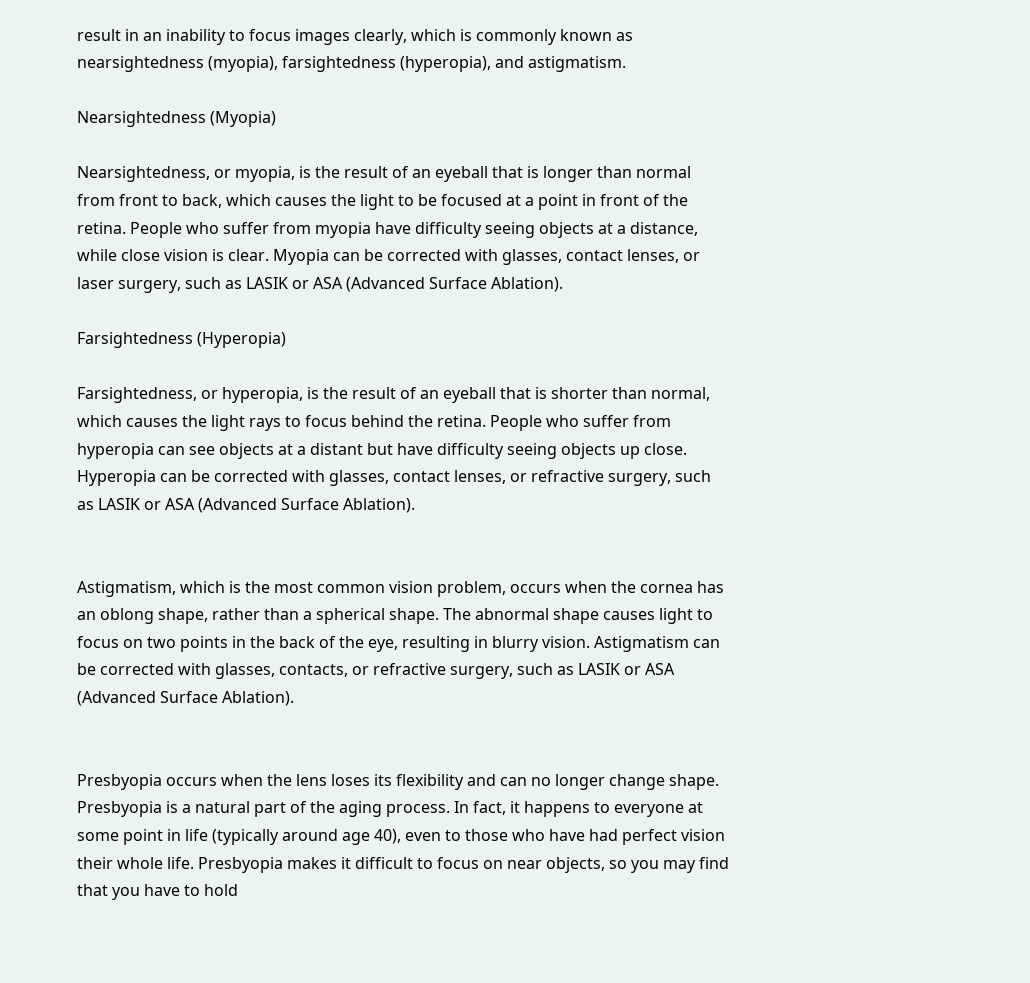result in an inability to focus images clearly, which is commonly known as nearsightedness (myopia), farsightedness (hyperopia), and astigmatism.

Nearsightedness (Myopia)

Nearsightedness, or myopia, is the result of an eyeball that is longer than normal from front to back, which causes the light to be focused at a point in front of the retina. People who suffer from myopia have difficulty seeing objects at a distance, while close vision is clear. Myopia can be corrected with glasses, contact lenses, or laser surgery, such as LASIK or ASA (Advanced Surface Ablation).

Farsightedness (Hyperopia)

Farsightedness, or hyperopia, is the result of an eyeball that is shorter than normal, which causes the light rays to focus behind the retina. People who suffer from hyperopia can see objects at a distant but have difficulty seeing objects up close. Hyperopia can be corrected with glasses, contact lenses, or refractive surgery, such as LASIK or ASA (Advanced Surface Ablation).


Astigmatism, which is the most common vision problem, occurs when the cornea has an oblong shape, rather than a spherical shape. The abnormal shape causes light to focus on two points in the back of the eye, resulting in blurry vision. Astigmatism can be corrected with glasses, contacts, or refractive surgery, such as LASIK or ASA (Advanced Surface Ablation).


Presbyopia occurs when the lens loses its flexibility and can no longer change shape. Presbyopia is a natural part of the aging process. In fact, it happens to everyone at some point in life (typically around age 40), even to those who have had perfect vision their whole life. Presbyopia makes it difficult to focus on near objects, so you may find that you have to hold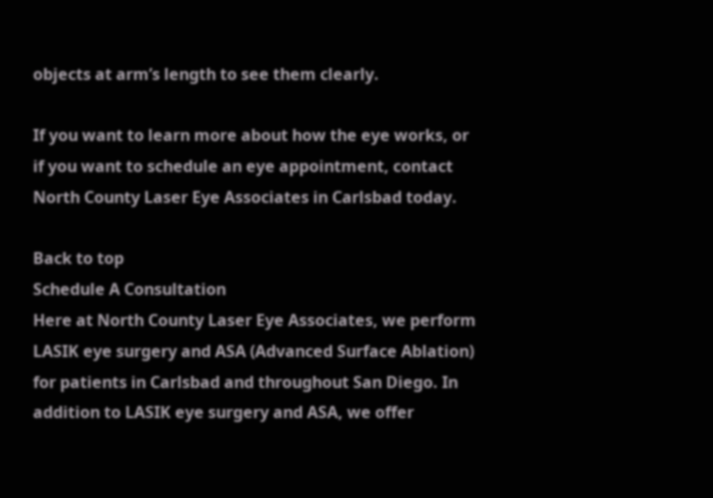objects at arm’s length to see them clearly.

If you want to learn more about how the eye works, or if you want to schedule an eye appointment, contact North County Laser Eye Associates in Carlsbad today.

Back to top
Schedule A Consultation
Here at North County Laser Eye Associates, we perform LASIK eye surgery and ASA (Advanced Surface Ablation) for patients in Carlsbad and throughout San Diego. In addition to LASIK eye surgery and ASA, we offer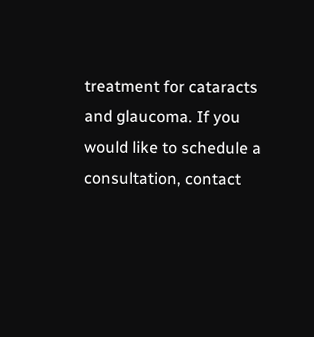treatment for cataracts and glaucoma. If you would like to schedule a consultation, contact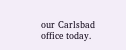our Carlsbad office today.